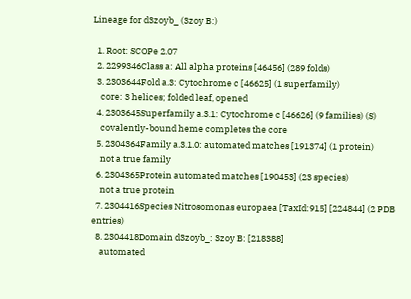Lineage for d3zoyb_ (3zoy B:)

  1. Root: SCOPe 2.07
  2. 2299346Class a: All alpha proteins [46456] (289 folds)
  3. 2303644Fold a.3: Cytochrome c [46625] (1 superfamily)
    core: 3 helices; folded leaf, opened
  4. 2303645Superfamily a.3.1: Cytochrome c [46626] (9 families) (S)
    covalently-bound heme completes the core
  5. 2304364Family a.3.1.0: automated matches [191374] (1 protein)
    not a true family
  6. 2304365Protein automated matches [190453] (23 species)
    not a true protein
  7. 2304416Species Nitrosomonas europaea [TaxId:915] [224844] (2 PDB entries)
  8. 2304418Domain d3zoyb_: 3zoy B: [218388]
    automated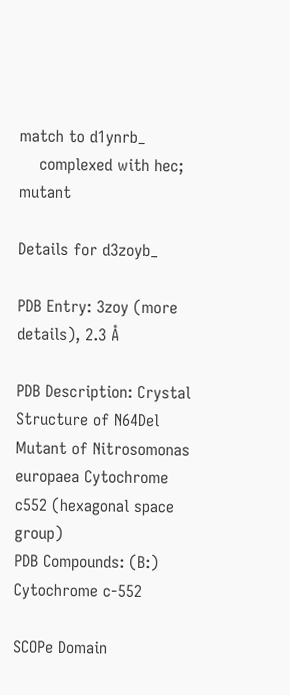match to d1ynrb_
    complexed with hec; mutant

Details for d3zoyb_

PDB Entry: 3zoy (more details), 2.3 Å

PDB Description: Crystal Structure of N64Del Mutant of Nitrosomonas europaea Cytochrome c552 (hexagonal space group)
PDB Compounds: (B:) Cytochrome c-552

SCOPe Domain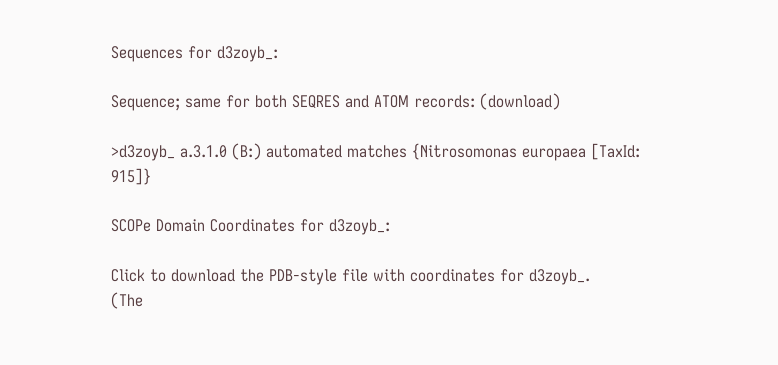Sequences for d3zoyb_:

Sequence; same for both SEQRES and ATOM records: (download)

>d3zoyb_ a.3.1.0 (B:) automated matches {Nitrosomonas europaea [TaxId: 915]}

SCOPe Domain Coordinates for d3zoyb_:

Click to download the PDB-style file with coordinates for d3zoyb_.
(The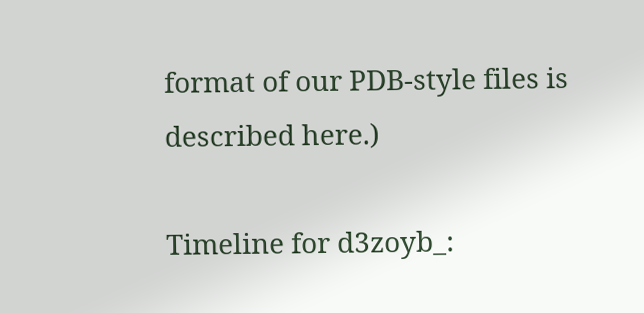format of our PDB-style files is described here.)

Timeline for d3zoyb_: